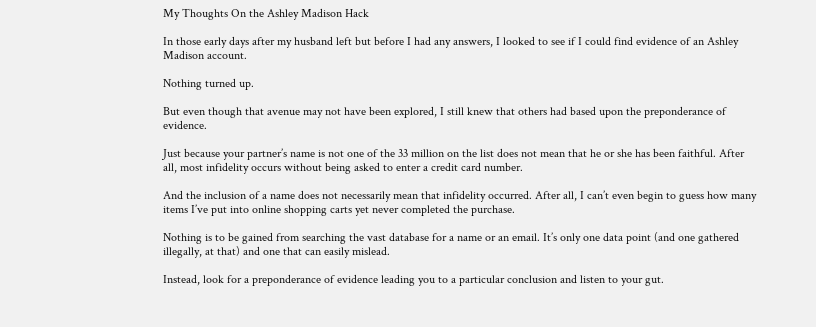My Thoughts On the Ashley Madison Hack

In those early days after my husband left but before I had any answers, I looked to see if I could find evidence of an Ashley Madison account.

Nothing turned up.

But even though that avenue may not have been explored, I still knew that others had based upon the preponderance of evidence.

Just because your partner’s name is not one of the 33 million on the list does not mean that he or she has been faithful. After all, most infidelity occurs without being asked to enter a credit card number.

And the inclusion of a name does not necessarily mean that infidelity occurred. After all, I can’t even begin to guess how many items I’ve put into online shopping carts yet never completed the purchase.

Nothing is to be gained from searching the vast database for a name or an email. It’s only one data point (and one gathered illegally, at that) and one that can easily mislead.

Instead, look for a preponderance of evidence leading you to a particular conclusion and listen to your gut.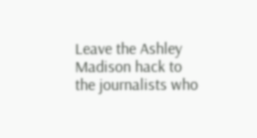Leave the Ashley Madison hack to the journalists who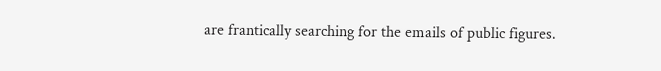are frantically searching for the emails of public figures.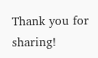Thank you for sharing!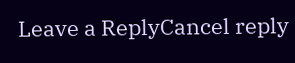Leave a ReplyCancel reply